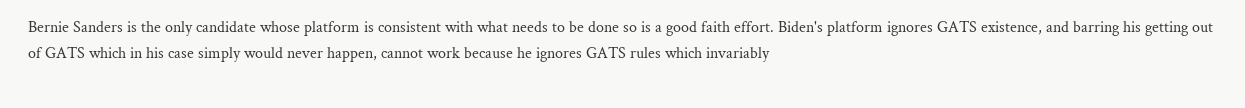Bernie Sanders is the only candidate whose platform is consistent with what needs to be done so is a good faith effort. Biden's platform ignores GATS existence, and barring his getting out of GATS which in his case simply would never happen, cannot work because he ignores GATS rules which invariably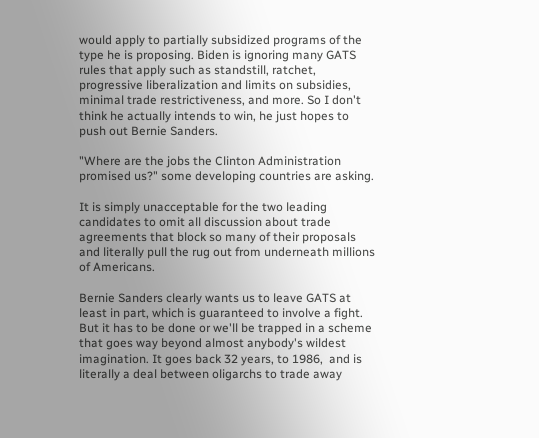would apply to partially subsidized programs of the type he is proposing. Biden is ignoring many GATS rules that apply such as standstill, ratchet, progressive liberalization and limits on subsidies, minimal trade restrictiveness, and more. So I don't think he actually intends to win, he just hopes to push out Bernie Sanders.

"Where are the jobs the Clinton Administration promised us?" some developing countries are asking.

It is simply unacceptable for the two leading candidates to omit all discussion about trade agreements that block so many of their proposals and literally pull the rug out from underneath millions of Americans.

Bernie Sanders clearly wants us to leave GATS at least in part, which is guaranteed to involve a fight. But it has to be done or we'll be trapped in a scheme that goes way beyond almost anybody's wildest imagination. It goes back 32 years, to 1986,  and is literally a deal between oligarchs to trade away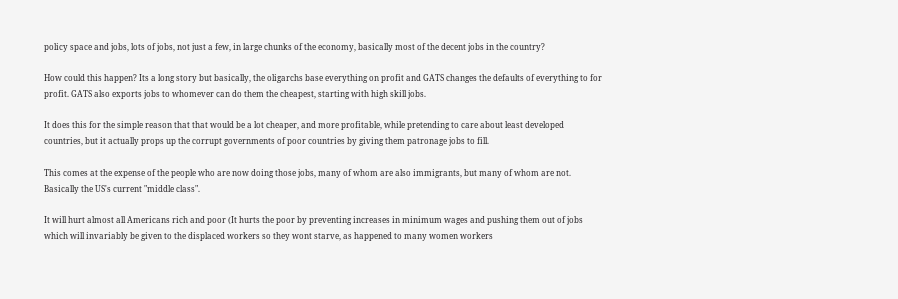policy space and jobs, lots of jobs, not just a few, in large chunks of the economy, basically most of the decent jobs in the country?

How could this happen? Its a long story but basically, the oligarchs base everything on profit and GATS changes the defaults of everything to for profit. GATS also exports jobs to whomever can do them the cheapest, starting with high skill jobs.

It does this for the simple reason that that would be a lot cheaper, and more profitable, while pretending to care about least developed countries, but it actually props up the corrupt governments of poor countries by giving them patronage jobs to fill.

This comes at the expense of the people who are now doing those jobs, many of whom are also immigrants, but many of whom are not. Basically the US's current "middle class".

It will hurt almost all Americans rich and poor (It hurts the poor by preventing increases in minimum wages and pushing them out of jobs which will invariably be given to the displaced workers so they wont starve, as happened to many women workers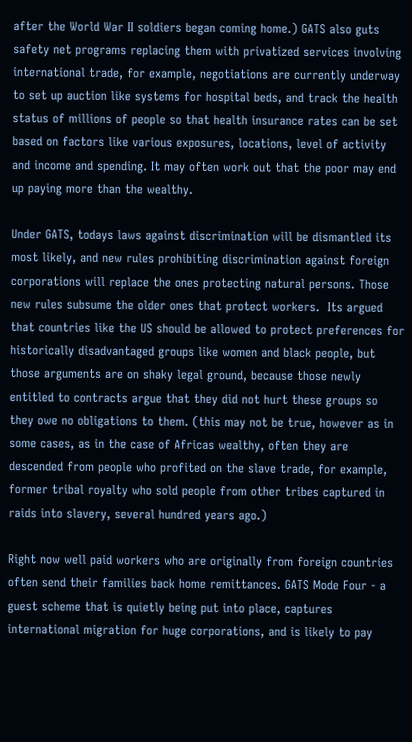after the World War II soldiers began coming home.) GATS also guts safety net programs replacing them with privatized services involving international trade, for example, negotiations are currently underway to set up auction like systems for hospital beds, and track the health status of millions of people so that health insurance rates can be set based on factors like various exposures, locations, level of activity and income and spending. It may often work out that the poor may end up paying more than the wealthy.

Under GATS, todays laws against discrimination will be dismantled its most likely, and new rules prohibiting discrimination against foreign corporations will replace the ones protecting natural persons. Those new rules subsume the older ones that protect workers.  Its argued that countries like the US should be allowed to protect preferences for historically disadvantaged groups like women and black people, but those arguments are on shaky legal ground, because those newly entitled to contracts argue that they did not hurt these groups so they owe no obligations to them. (this may not be true, however as in some cases, as in the case of Africas wealthy, often they are descended from people who profited on the slave trade, for example, former tribal royalty who sold people from other tribes captured in raids into slavery, several hundred years ago.)

Right now well paid workers who are originally from foreign countries often send their families back home remittances. GATS Mode Four - a guest scheme that is quietly being put into place, captures international migration for huge corporations, and is likely to pay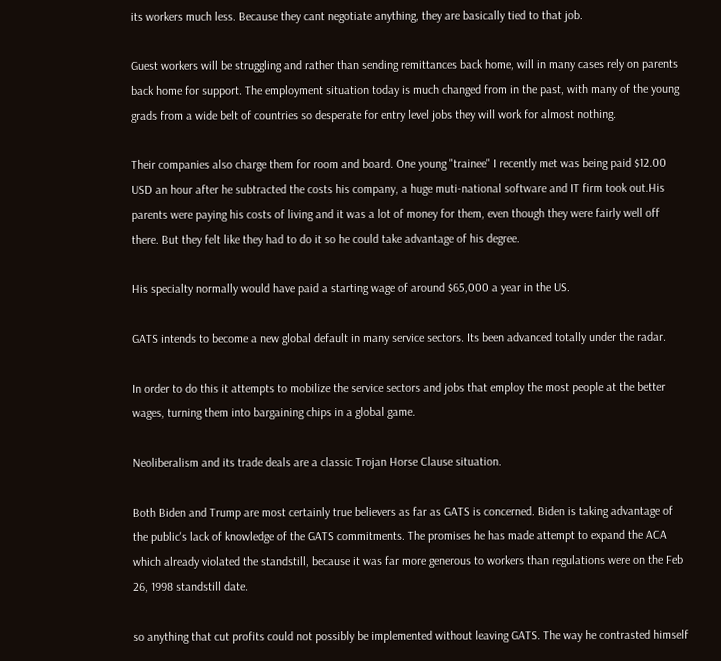its workers much less. Because they cant negotiate anything, they are basically tied to that job.

Guest workers will be struggling and rather than sending remittances back home, will in many cases rely on parents back home for support. The employment situation today is much changed from in the past, with many of the young grads from a wide belt of countries so desperate for entry level jobs they will work for almost nothing.

Their companies also charge them for room and board. One young "trainee" I recently met was being paid $12.00 USD an hour after he subtracted the costs his company, a huge muti-national software and IT firm took out.His parents were paying his costs of living and it was a lot of money for them, even though they were fairly well off there. But they felt like they had to do it so he could take advantage of his degree.

His specialty normally would have paid a starting wage of around $65,000 a year in the US.

GATS intends to become a new global default in many service sectors. Its been advanced totally under the radar.

In order to do this it attempts to mobilize the service sectors and jobs that employ the most people at the better wages, turning them into bargaining chips in a global game.

Neoliberalism and its trade deals are a classic Trojan Horse Clause situation.

Both Biden and Trump are most certainly true believers as far as GATS is concerned. Biden is taking advantage of the public's lack of knowledge of the GATS commitments. The promises he has made attempt to expand the ACA which already violated the standstill, because it was far more generous to workers than regulations were on the Feb 26, 1998 standstill date.

so anything that cut profits could not possibly be implemented without leaving GATS. The way he contrasted himself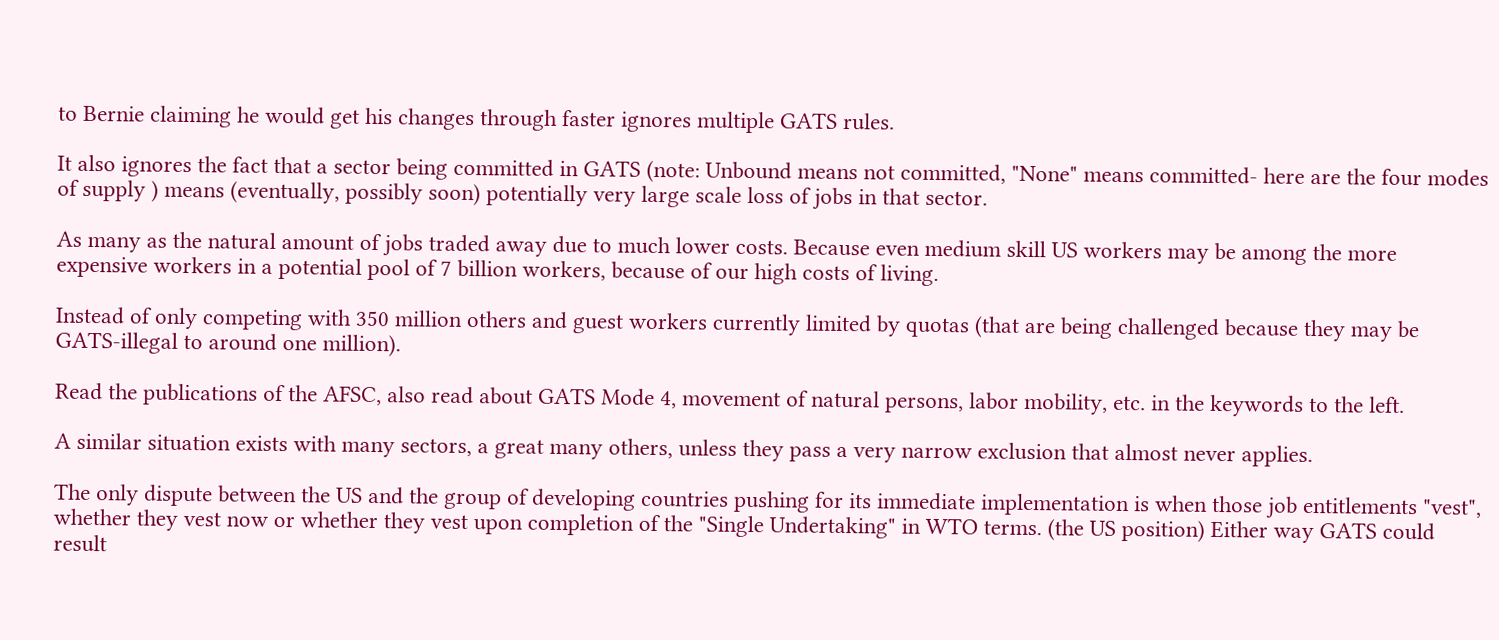to Bernie claiming he would get his changes through faster ignores multiple GATS rules.

It also ignores the fact that a sector being committed in GATS (note: Unbound means not committed, "None" means committed- here are the four modes of supply ) means (eventually, possibly soon) potentially very large scale loss of jobs in that sector.

As many as the natural amount of jobs traded away due to much lower costs. Because even medium skill US workers may be among the more expensive workers in a potential pool of 7 billion workers, because of our high costs of living.

Instead of only competing with 350 million others and guest workers currently limited by quotas (that are being challenged because they may be GATS-illegal to around one million).

Read the publications of the AFSC, also read about GATS Mode 4, movement of natural persons, labor mobility, etc. in the keywords to the left.

A similar situation exists with many sectors, a great many others, unless they pass a very narrow exclusion that almost never applies.

The only dispute between the US and the group of developing countries pushing for its immediate implementation is when those job entitlements "vest", whether they vest now or whether they vest upon completion of the "Single Undertaking" in WTO terms. (the US position) Either way GATS could result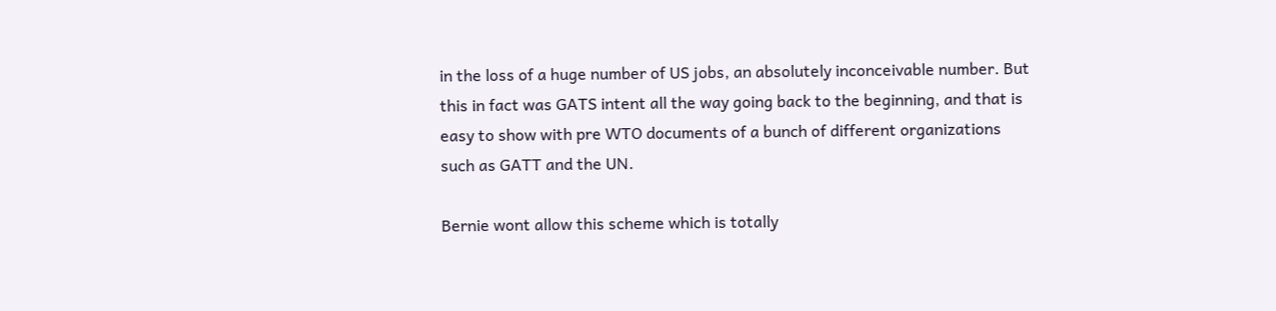in the loss of a huge number of US jobs, an absolutely inconceivable number. But this in fact was GATS intent all the way going back to the beginning, and that is easy to show with pre WTO documents of a bunch of different organizations such as GATT and the UN.

Bernie wont allow this scheme which is totally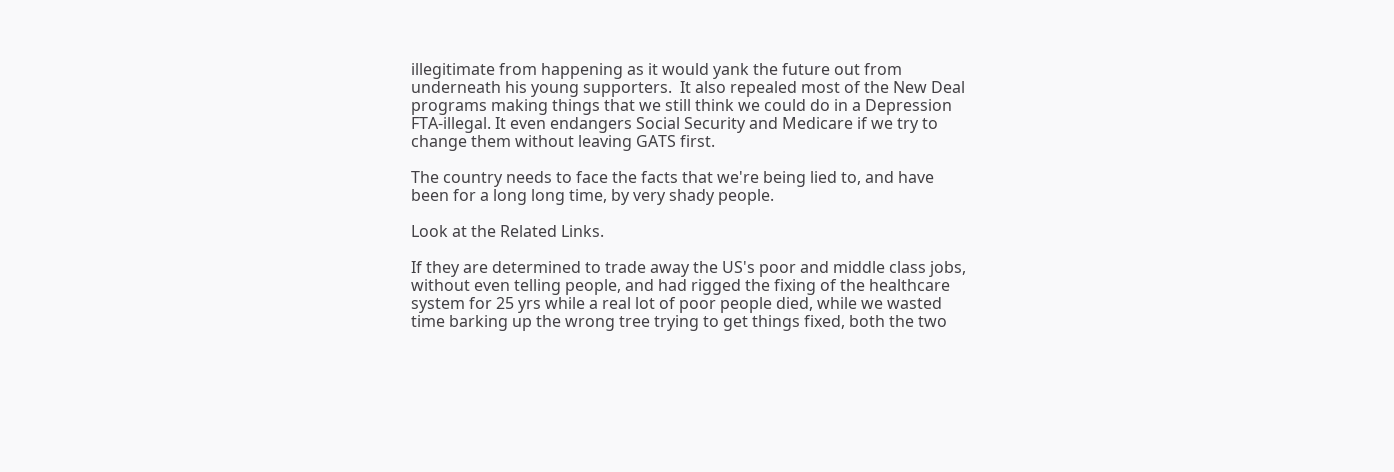illegitimate from happening as it would yank the future out from underneath his young supporters.  It also repealed most of the New Deal programs making things that we still think we could do in a Depression FTA-illegal. It even endangers Social Security and Medicare if we try to change them without leaving GATS first.

The country needs to face the facts that we're being lied to, and have been for a long long time, by very shady people.

Look at the Related Links.

If they are determined to trade away the US's poor and middle class jobs, without even telling people, and had rigged the fixing of the healthcare system for 25 yrs while a real lot of poor people died, while we wasted time barking up the wrong tree trying to get things fixed, both the two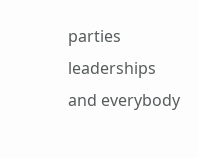parties leaderships and everybody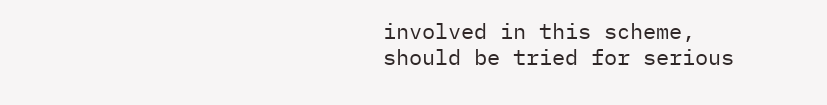involved in this scheme, should be tried for serious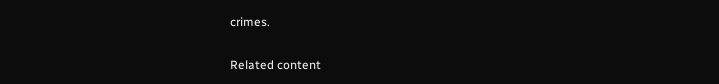crimes.

Related content